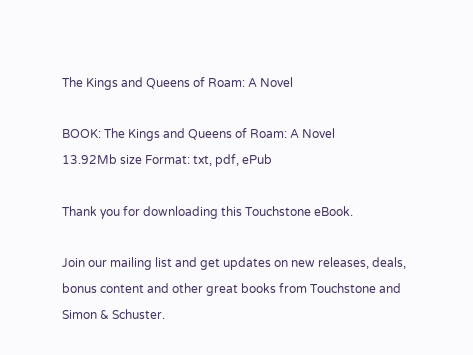The Kings and Queens of Roam: A Novel

BOOK: The Kings and Queens of Roam: A Novel
13.92Mb size Format: txt, pdf, ePub

Thank you for downloading this Touchstone eBook.

Join our mailing list and get updates on new releases, deals, bonus content and other great books from Touchstone and Simon & Schuster.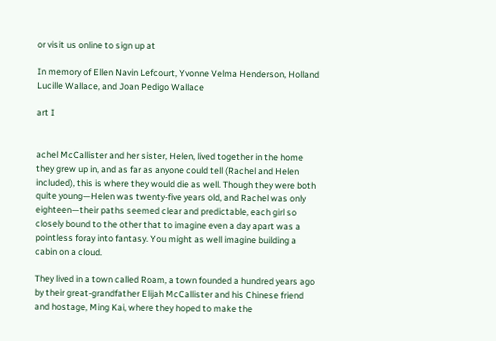or visit us online to sign up at

In memory of Ellen Navin Lefcourt, Yvonne Velma Henderson, Holland Lucille Wallace, and Joan Pedigo Wallace

art I


achel McCallister and her sister, Helen, lived together in the home they grew up in, and as far as anyone could tell (Rachel and Helen included), this is where they would die as well. Though they were both quite young—Helen was twenty-five years old, and Rachel was only eighteen—their paths seemed clear and predictable, each girl so closely bound to the other that to imagine even a day apart was a pointless foray into fantasy. You might as well imagine building a cabin on a cloud.

They lived in a town called Roam, a town founded a hundred years ago by their great-grandfather Elijah McCallister and his Chinese friend and hostage, Ming Kai, where they hoped to make the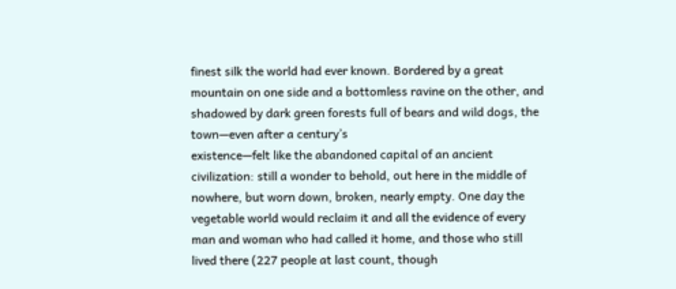finest silk the world had ever known. Bordered by a great mountain on one side and a bottomless ravine on the other, and shadowed by dark green forests full of bears and wild dogs, the town—even after a century’s
existence—felt like the abandoned capital of an ancient civilization: still a wonder to behold, out here in the middle of nowhere, but worn down, broken, nearly empty. One day the vegetable world would reclaim it and all the evidence of every man and woman who had called it home, and those who still lived there (227 people at last count, though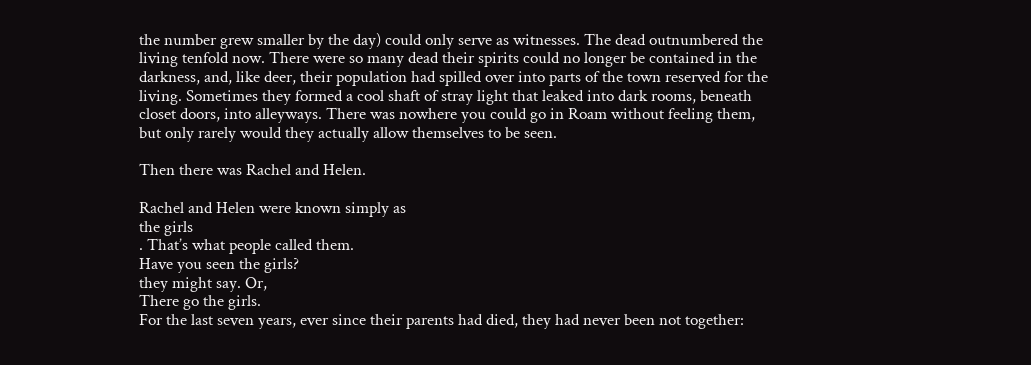the number grew smaller by the day) could only serve as witnesses. The dead outnumbered the living tenfold now. There were so many dead their spirits could no longer be contained in the darkness, and, like deer, their population had spilled over into parts of the town reserved for the living. Sometimes they formed a cool shaft of stray light that leaked into dark rooms, beneath closet doors, into alleyways. There was nowhere you could go in Roam without feeling them, but only rarely would they actually allow themselves to be seen.

Then there was Rachel and Helen.

Rachel and Helen were known simply as
the girls
. That’s what people called them.
Have you seen the girls?
they might say. Or,
There go the girls.
For the last seven years, ever since their parents had died, they had never been not together: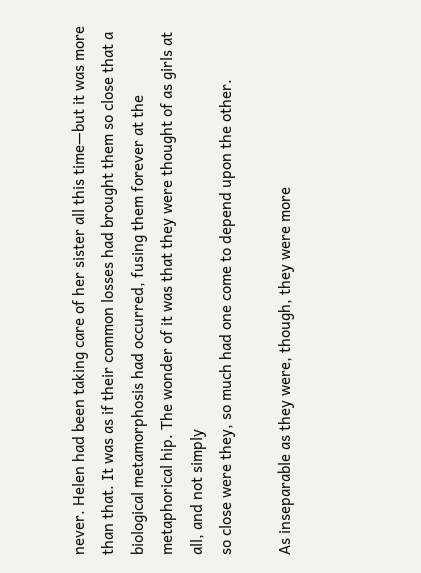never. Helen had been taking care of her sister all this time—but it was more than that. It was as if their common losses had brought them so close that a biological metamorphosis had occurred, fusing them forever at the metaphorical hip. The wonder of it was that they were thought of as girls at all, and not simply
so close were they, so much had one come to depend upon the other.

As inseparable as they were, though, they were more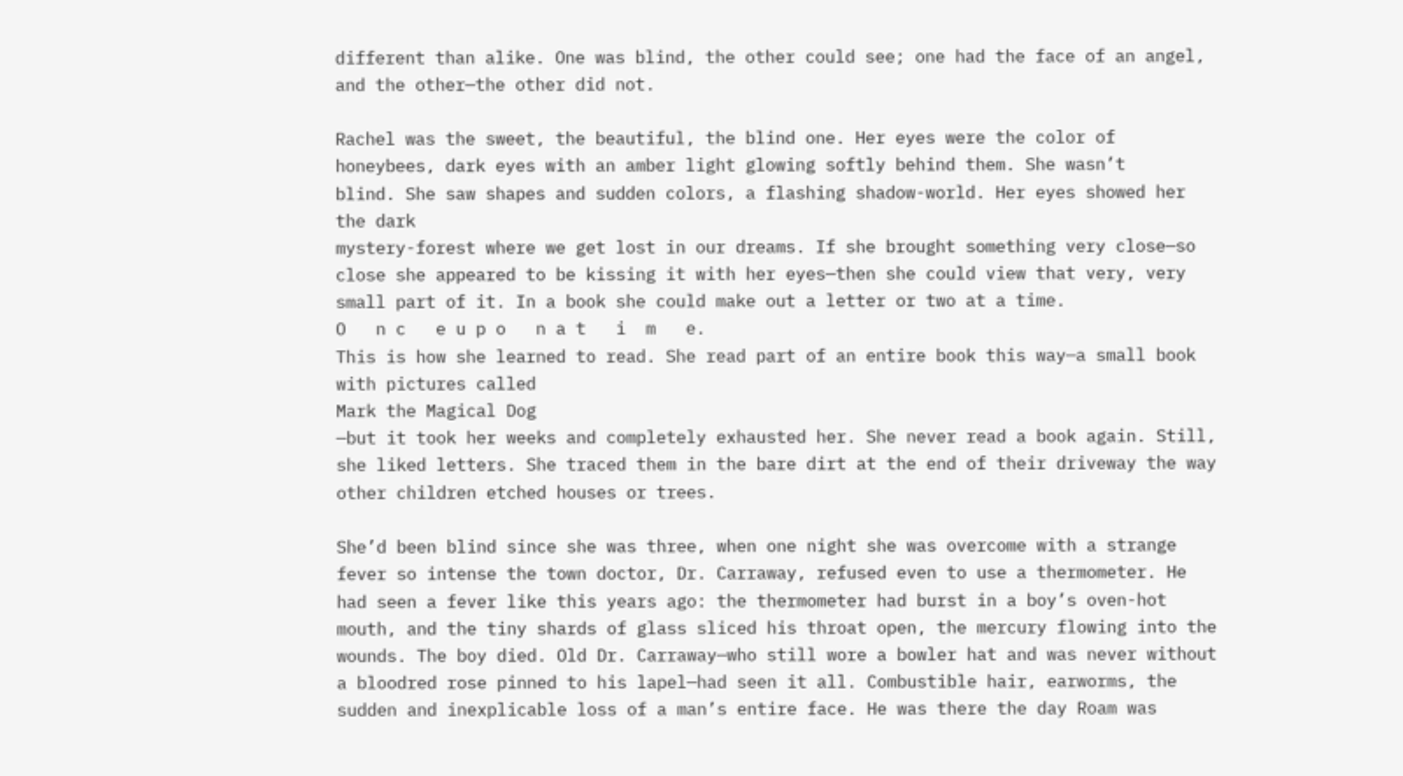different than alike. One was blind, the other could see; one had the face of an angel, and the other—the other did not.

Rachel was the sweet, the beautiful, the blind one. Her eyes were the color of honeybees, dark eyes with an amber light glowing softly behind them. She wasn’t
blind. She saw shapes and sudden colors, a flashing shadow-world. Her eyes showed her the dark
mystery-forest where we get lost in our dreams. If she brought something very close—so close she appeared to be kissing it with her eyes—then she could view that very, very small part of it. In a book she could make out a letter or two at a time.
O   n c   e u p o   n a t   i  m   e.
This is how she learned to read. She read part of an entire book this way—a small book with pictures called
Mark the Magical Dog
—but it took her weeks and completely exhausted her. She never read a book again. Still, she liked letters. She traced them in the bare dirt at the end of their driveway the way other children etched houses or trees.

She’d been blind since she was three, when one night she was overcome with a strange fever so intense the town doctor, Dr. Carraway, refused even to use a thermometer. He had seen a fever like this years ago: the thermometer had burst in a boy’s oven-hot mouth, and the tiny shards of glass sliced his throat open, the mercury flowing into the wounds. The boy died. Old Dr. Carraway—who still wore a bowler hat and was never without a bloodred rose pinned to his lapel—had seen it all. Combustible hair, earworms, the sudden and inexplicable loss of a man’s entire face. He was there the day Roam was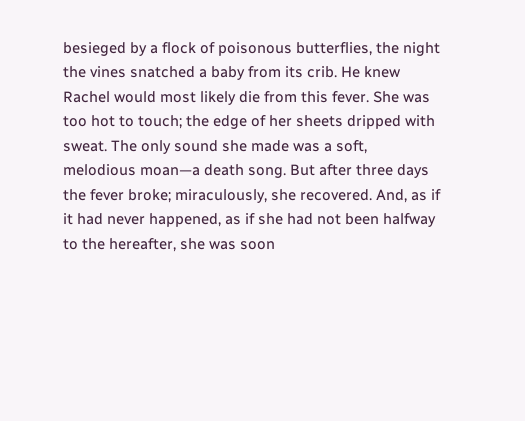besieged by a flock of poisonous butterflies, the night the vines snatched a baby from its crib. He knew Rachel would most likely die from this fever. She was too hot to touch; the edge of her sheets dripped with sweat. The only sound she made was a soft, melodious moan—a death song. But after three days the fever broke; miraculously, she recovered. And, as if it had never happened, as if she had not been halfway to the hereafter, she was soon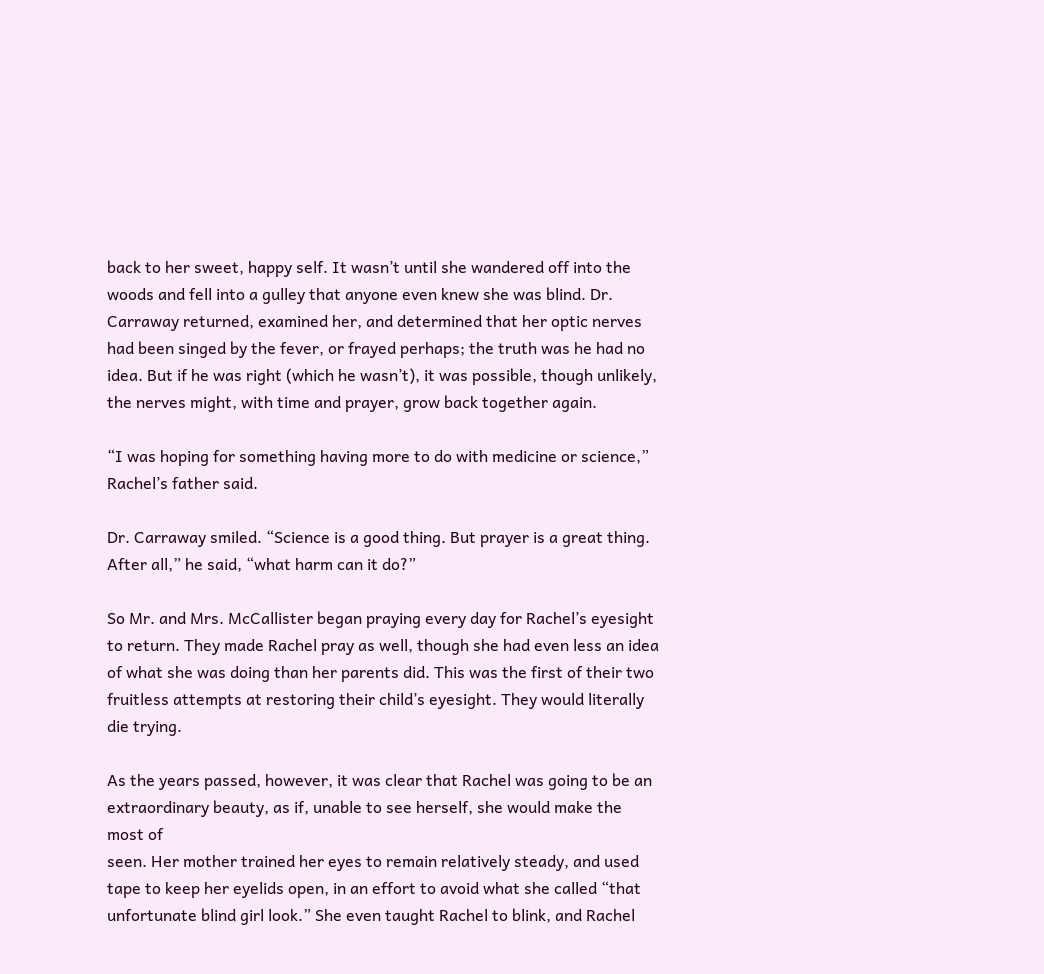back to her sweet, happy self. It wasn’t until she wandered off into the woods and fell into a gulley that anyone even knew she was blind. Dr. Carraway returned, examined her, and determined that her optic nerves had been singed by the fever, or frayed perhaps; the truth was he had no idea. But if he was right (which he wasn’t), it was possible, though unlikely, the nerves might, with time and prayer, grow back together again.

“I was hoping for something having more to do with medicine or science,” Rachel’s father said.

Dr. Carraway smiled. “Science is a good thing. But prayer is a great thing. After all,” he said, “what harm can it do?”

So Mr. and Mrs. McCallister began praying every day for Rachel’s eyesight to return. They made Rachel pray as well, though she had even less an idea of what she was doing than her parents did. This was the first of their two fruitless attempts at restoring their child’s eyesight. They would literally die trying.

As the years passed, however, it was clear that Rachel was going to be an extraordinary beauty, as if, unable to see herself, she would make the most of
seen. Her mother trained her eyes to remain relatively steady, and used tape to keep her eyelids open, in an effort to avoid what she called “that unfortunate blind girl look.” She even taught Rachel to blink, and Rachel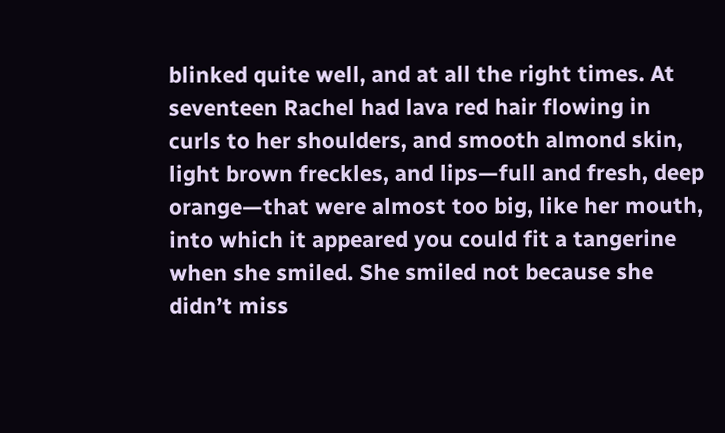blinked quite well, and at all the right times. At seventeen Rachel had lava red hair flowing in curls to her shoulders, and smooth almond skin, light brown freckles, and lips—full and fresh, deep orange—that were almost too big, like her mouth, into which it appeared you could fit a tangerine when she smiled. She smiled not because she didn’t miss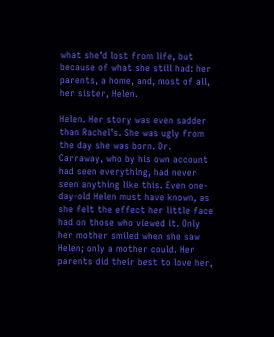what she’d lost from life, but because of what she still had: her parents, a home, and, most of all, her sister, Helen.

Helen. Her story was even sadder than Rachel’s. She was ugly from the day she was born. Dr. Carraway, who by his own account had seen everything, had never seen anything like this. Even one-day-old Helen must have known, as she felt the effect her little face had on those who viewed it. Only her mother smiled when she saw Helen; only a mother could. Her parents did their best to love her,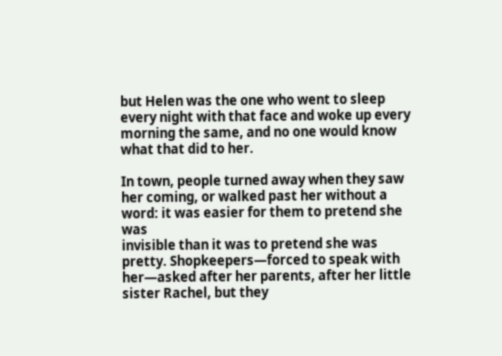but Helen was the one who went to sleep every night with that face and woke up every morning the same, and no one would know what that did to her.

In town, people turned away when they saw her coming, or walked past her without a word: it was easier for them to pretend she was
invisible than it was to pretend she was pretty. Shopkeepers—forced to speak with her—asked after her parents, after her little sister Rachel, but they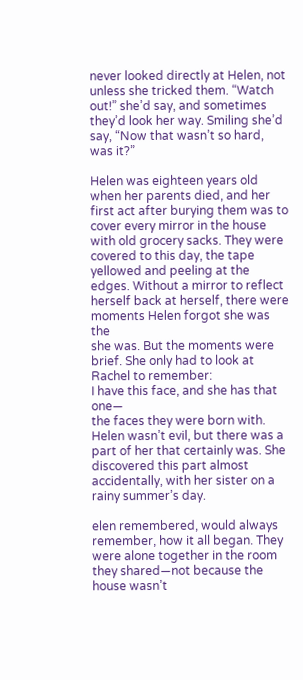never looked directly at Helen, not unless she tricked them. “Watch out!” she’d say, and sometimes they’d look her way. Smiling she’d say, “Now that wasn’t so hard, was it?”

Helen was eighteen years old when her parents died, and her first act after burying them was to cover every mirror in the house with old grocery sacks. They were covered to this day, the tape yellowed and peeling at the edges. Without a mirror to reflect herself back at herself, there were moments Helen forgot she was the
she was. But the moments were brief. She only had to look at Rachel to remember:
I have this face, and she has that one—
the faces they were born with. Helen wasn’t evil, but there was a part of her that certainly was. She discovered this part almost accidentally, with her sister on a rainy summer’s day.

elen remembered, would always remember, how it all began. They were alone together in the room they shared—not because the house wasn’t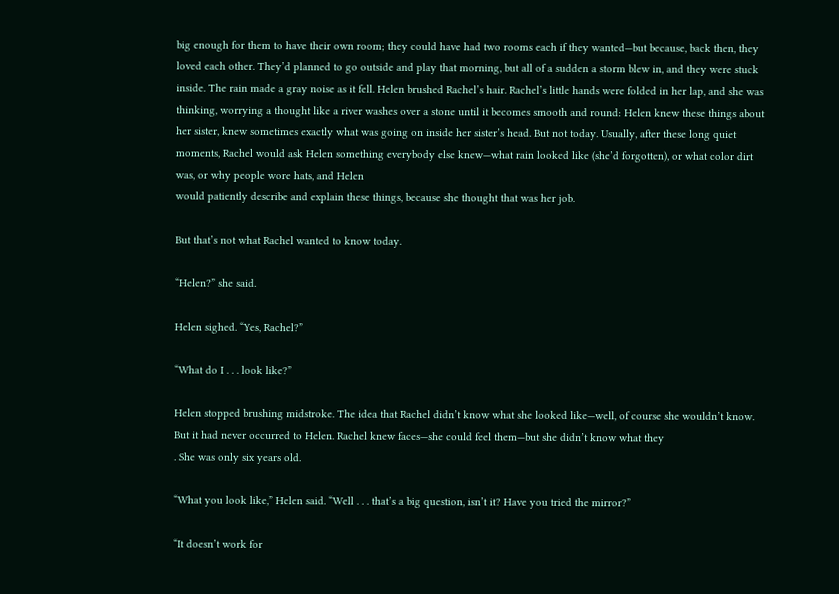big enough for them to have their own room; they could have had two rooms each if they wanted—but because, back then, they loved each other. They’d planned to go outside and play that morning, but all of a sudden a storm blew in, and they were stuck inside. The rain made a gray noise as it fell. Helen brushed Rachel’s hair. Rachel’s little hands were folded in her lap, and she was thinking, worrying a thought like a river washes over a stone until it becomes smooth and round: Helen knew these things about her sister, knew sometimes exactly what was going on inside her sister’s head. But not today. Usually, after these long quiet moments, Rachel would ask Helen something everybody else knew—what rain looked like (she’d forgotten), or what color dirt was, or why people wore hats, and Helen
would patiently describe and explain these things, because she thought that was her job.

But that’s not what Rachel wanted to know today.

“Helen?” she said.

Helen sighed. “Yes, Rachel?”

“What do I . . . look like?”

Helen stopped brushing midstroke. The idea that Rachel didn’t know what she looked like—well, of course she wouldn’t know. But it had never occurred to Helen. Rachel knew faces—she could feel them—but she didn’t know what they
. She was only six years old.

“What you look like,” Helen said. “Well . . . that’s a big question, isn’t it? Have you tried the mirror?”

“It doesn’t work for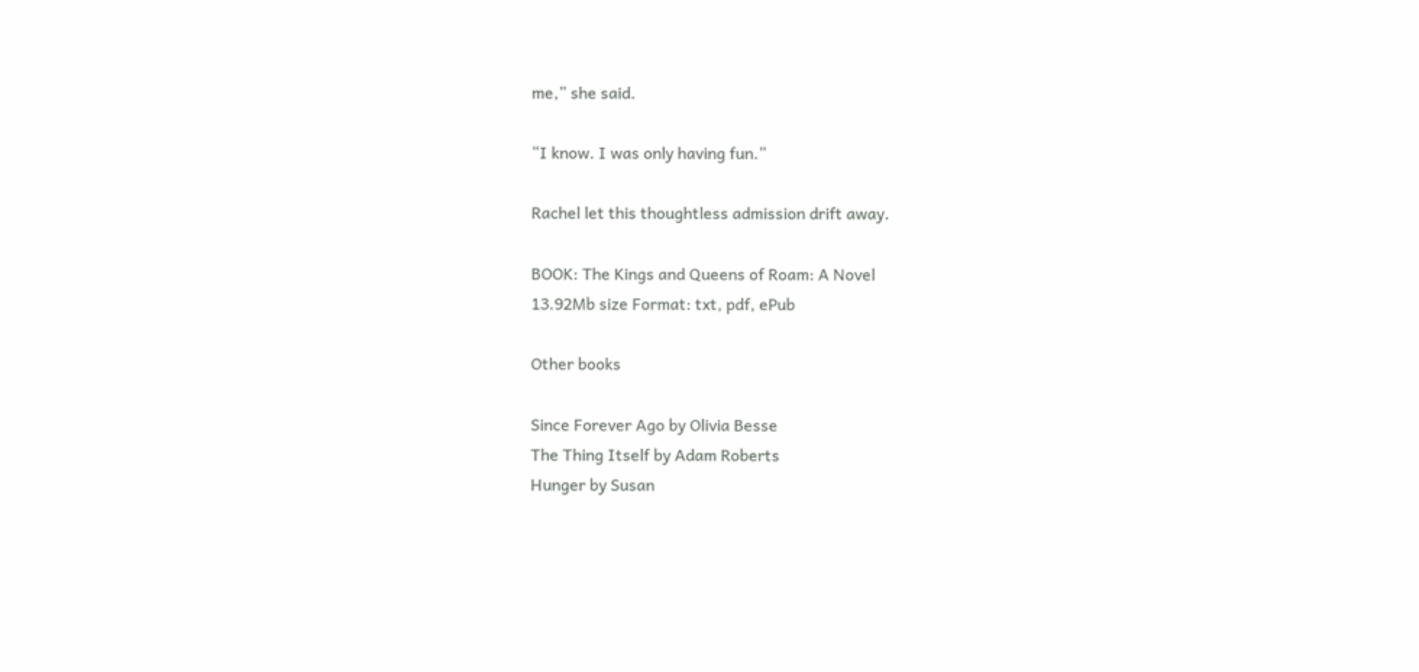me,” she said.

“I know. I was only having fun.”

Rachel let this thoughtless admission drift away.

BOOK: The Kings and Queens of Roam: A Novel
13.92Mb size Format: txt, pdf, ePub

Other books

Since Forever Ago by Olivia Besse
The Thing Itself by Adam Roberts
Hunger by Susan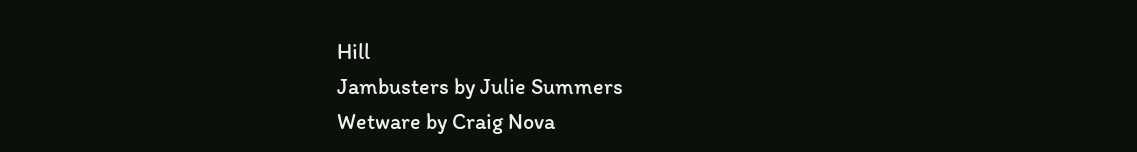Hill
Jambusters by Julie Summers
Wetware by Craig Nova